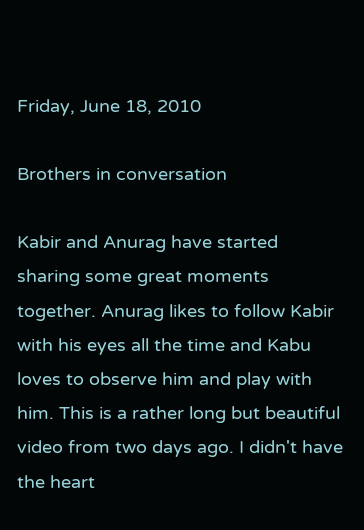Friday, June 18, 2010

Brothers in conversation

Kabir and Anurag have started sharing some great moments together. Anurag likes to follow Kabir with his eyes all the time and Kabu loves to observe him and play with him. This is a rather long but beautiful video from two days ago. I didn't have the heart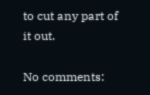to cut any part of it out.

No comments: